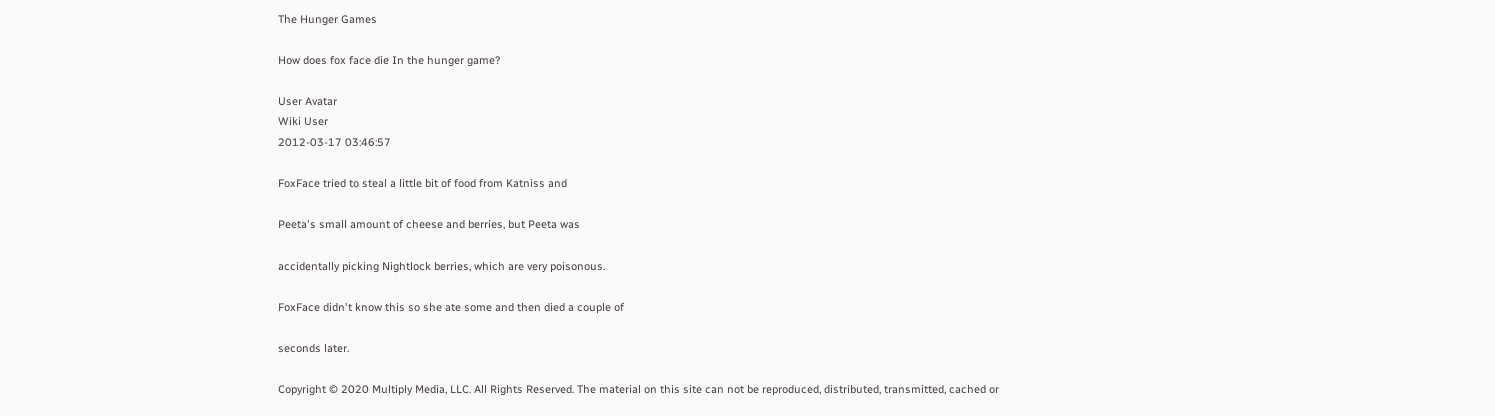The Hunger Games

How does fox face die In the hunger game?

User Avatar
Wiki User
2012-03-17 03:46:57

FoxFace tried to steal a little bit of food from Katniss and

Peeta's small amount of cheese and berries, but Peeta was

accidentally picking Nightlock berries, which are very poisonous.

FoxFace didn't know this so she ate some and then died a couple of

seconds later.

Copyright © 2020 Multiply Media, LLC. All Rights Reserved. The material on this site can not be reproduced, distributed, transmitted, cached or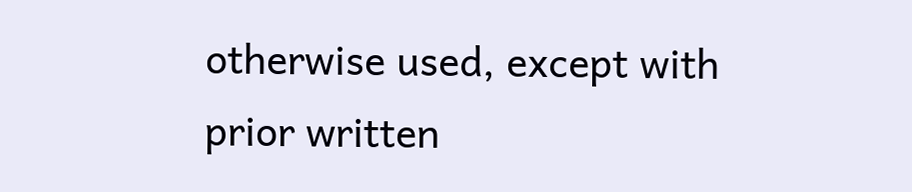otherwise used, except with prior written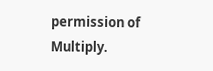permission of Multiply.